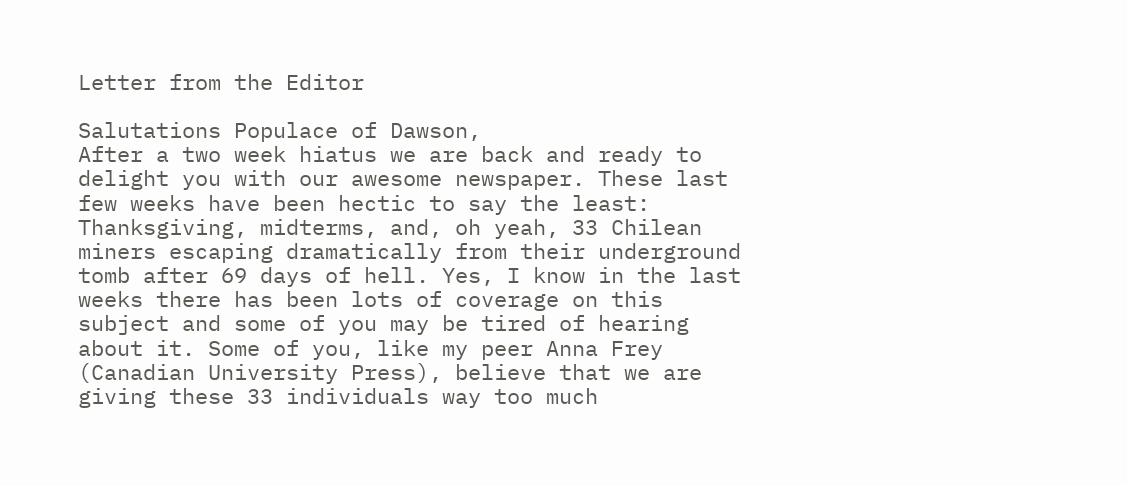Letter from the Editor

Salutations Populace of Dawson,
After a two week hiatus we are back and ready to delight you with our awesome newspaper. These last few weeks have been hectic to say the least: Thanksgiving, midterms, and, oh yeah, 33 Chilean miners escaping dramatically from their underground tomb after 69 days of hell. Yes, I know in the last weeks there has been lots of coverage on this subject and some of you may be tired of hearing about it. Some of you, like my peer Anna Frey (Canadian University Press), believe that we are giving these 33 individuals way too much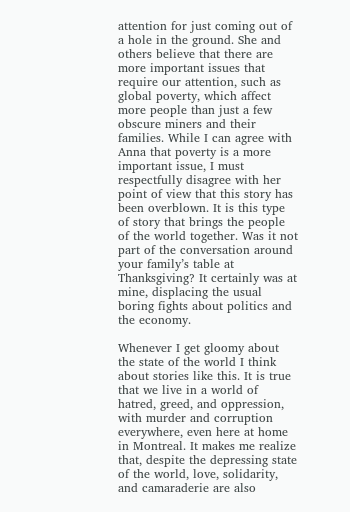attention for just coming out of a hole in the ground. She and others believe that there are more important issues that require our attention, such as global poverty, which affect more people than just a few obscure miners and their families. While I can agree with Anna that poverty is a more important issue, I must respectfully disagree with her point of view that this story has been overblown. It is this type of story that brings the people of the world together. Was it not part of the conversation around your family’s table at Thanksgiving? It certainly was at mine, displacing the usual boring fights about politics and the economy.

Whenever I get gloomy about the state of the world I think about stories like this. It is true that we live in a world of hatred, greed, and oppression, with murder and corruption everywhere, even here at home in Montreal. It makes me realize that, despite the depressing state of the world, love, solidarity, and camaraderie are also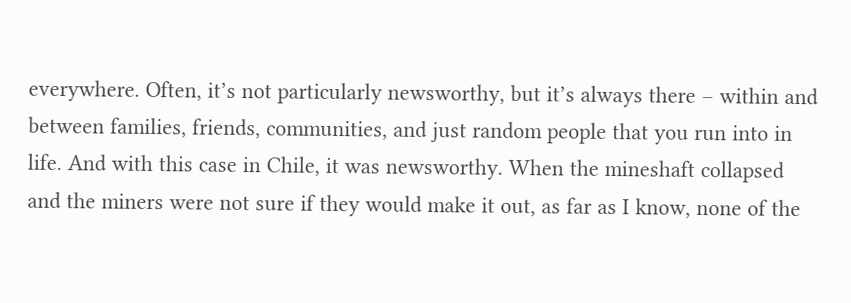everywhere. Often, it’s not particularly newsworthy, but it’s always there – within and between families, friends, communities, and just random people that you run into in life. And with this case in Chile, it was newsworthy. When the mineshaft collapsed and the miners were not sure if they would make it out, as far as I know, none of the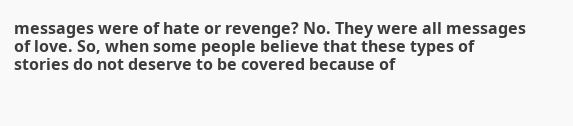messages were of hate or revenge? No. They were all messages of love. So, when some people believe that these types of stories do not deserve to be covered because of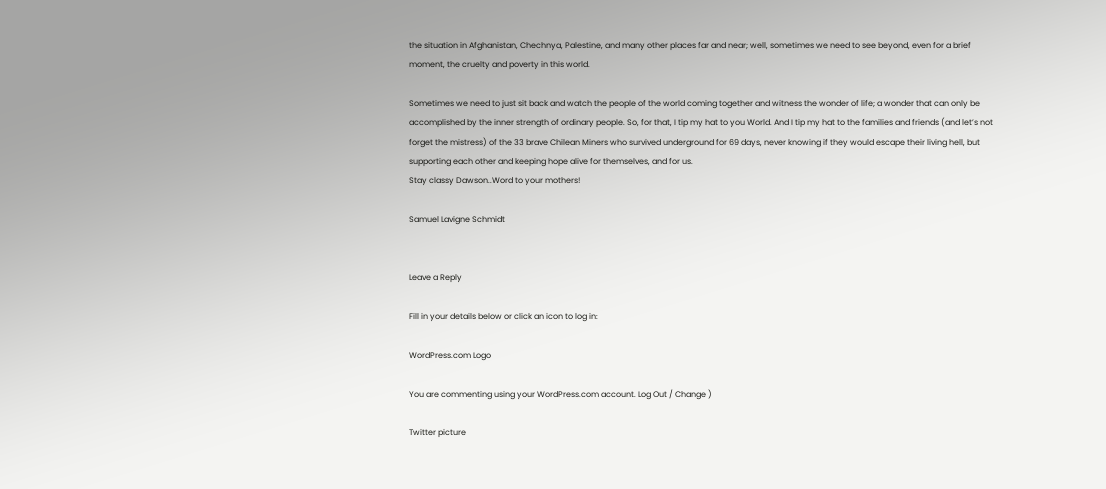the situation in Afghanistan, Chechnya, Palestine, and many other places far and near; well, sometimes we need to see beyond, even for a brief moment, the cruelty and poverty in this world.

Sometimes we need to just sit back and watch the people of the world coming together and witness the wonder of life; a wonder that can only be accomplished by the inner strength of ordinary people. So, for that, I tip my hat to you World. And I tip my hat to the families and friends (and let’s not forget the mistress) of the 33 brave Chilean Miners who survived underground for 69 days, never knowing if they would escape their living hell, but supporting each other and keeping hope alive for themselves, and for us.
Stay classy Dawson..Word to your mothers!

Samuel Lavigne Schmidt


Leave a Reply

Fill in your details below or click an icon to log in:

WordPress.com Logo

You are commenting using your WordPress.com account. Log Out / Change )

Twitter picture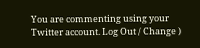You are commenting using your Twitter account. Log Out / Change )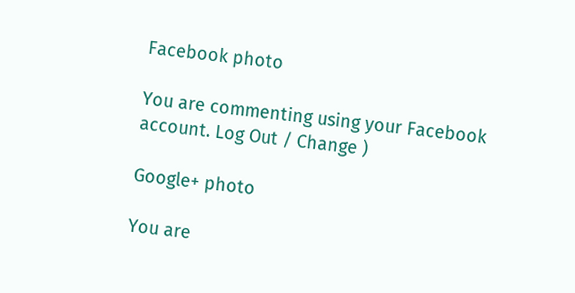Facebook photo

You are commenting using your Facebook account. Log Out / Change )

Google+ photo

You are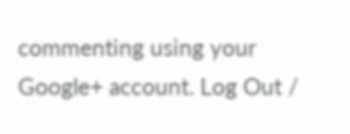commenting using your Google+ account. Log Out /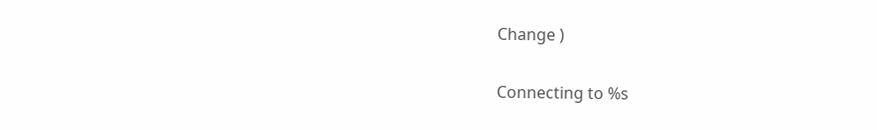Change )

Connecting to %s